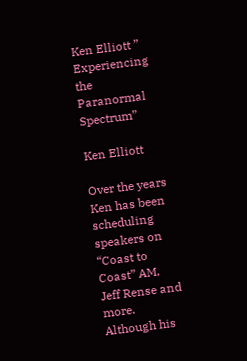Ken Elliott ” Experiencing the Paranormal Spectrum”

Ken Elliott

Over the years Ken has been scheduling speakers on “Coast to Coast” AM, Jeff Rense and more. Although his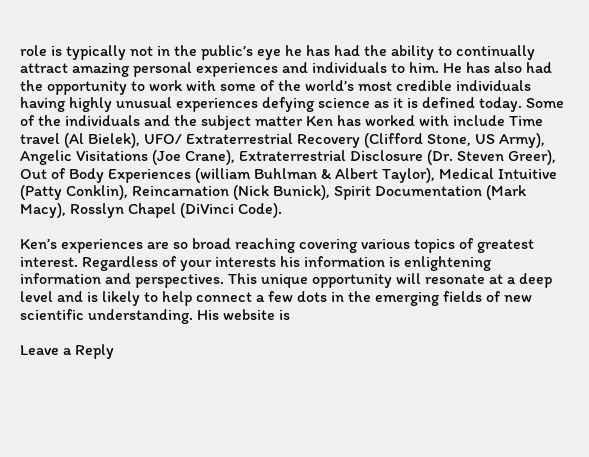role is typically not in the public’s eye he has had the ability to continually attract amazing personal experiences and individuals to him. He has also had the opportunity to work with some of the world’s most credible individuals having highly unusual experiences defying science as it is defined today. Some of the individuals and the subject matter Ken has worked with include Time travel (Al Bielek), UFO/ Extraterrestrial Recovery (Clifford Stone, US Army), Angelic Visitations (Joe Crane), Extraterrestrial Disclosure (Dr. Steven Greer), Out of Body Experiences (william Buhlman & Albert Taylor), Medical Intuitive (Patty Conklin), Reincarnation (Nick Bunick), Spirit Documentation (Mark Macy), Rosslyn Chapel (DiVinci Code).

Ken’s experiences are so broad reaching covering various topics of greatest interest. Regardless of your interests his information is enlightening information and perspectives. This unique opportunity will resonate at a deep level and is likely to help connect a few dots in the emerging fields of new scientific understanding. His website is

Leave a Reply